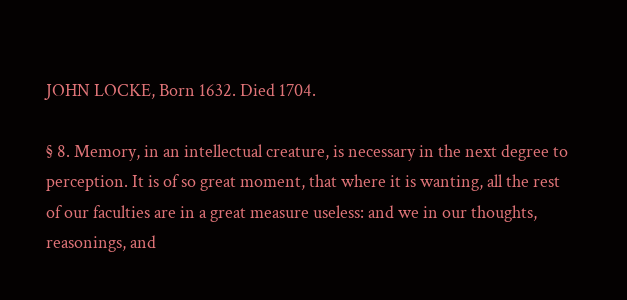JOHN LOCKE, Born 1632. Died 1704.

§ 8. Memory, in an intellectual creature, is necessary in the next degree to perception. It is of so great moment, that where it is wanting, all the rest of our faculties are in a great measure useless: and we in our thoughts, reasonings, and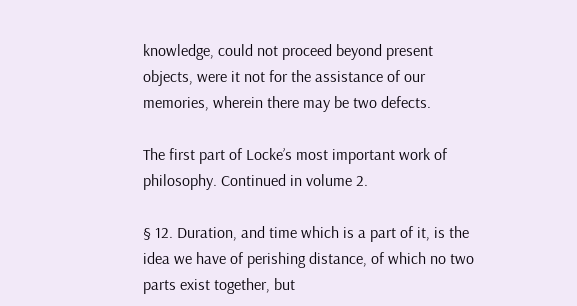knowledge, could not proceed beyond present objects, were it not for the assistance of our memories, wherein there may be two defects.

The first part of Locke’s most important work of philosophy. Continued in volume 2.

§ 12. Duration, and time which is a part of it, is the idea we have of perishing distance, of which no two parts exist together, but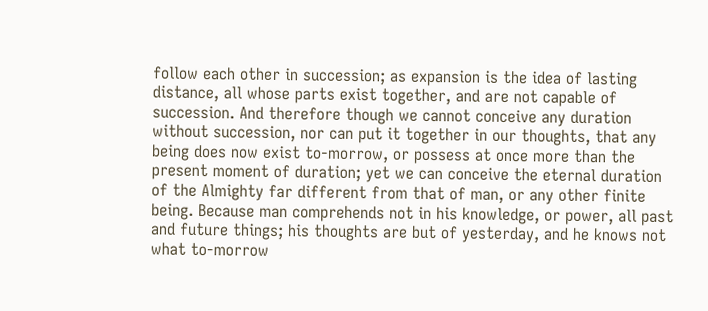follow each other in succession; as expansion is the idea of lasting distance, all whose parts exist together, and are not capable of succession. And therefore though we cannot conceive any duration without succession, nor can put it together in our thoughts, that any being does now exist to-morrow, or possess at once more than the present moment of duration; yet we can conceive the eternal duration of the Almighty far different from that of man, or any other finite being. Because man comprehends not in his knowledge, or power, all past and future things; his thoughts are but of yesterday, and he knows not what to-morrow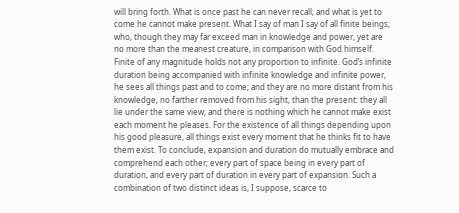will bring forth. What is once past he can never recall; and what is yet to come he cannot make present. What I say of man I say of all finite beings; who, though they may far exceed man in knowledge and power, yet are no more than the meanest creature, in comparison with God himself. Finite of any magnitude holds not any proportion to infinite. God’s infinite duration being accompanied with infinite knowledge and infinite power, he sees all things past and to come; and they are no more distant from his knowledge, no farther removed from his sight, than the present: they all lie under the same view; and there is nothing which he cannot make exist each moment he pleases. For the existence of all things depending upon his good pleasure, all things exist every moment that he thinks fit to have them exist. To conclude, expansion and duration do mutually embrace and comprehend each other; every part of space being in every part of duration, and every part of duration in every part of expansion. Such a combination of two distinct ideas is, I suppose, scarce to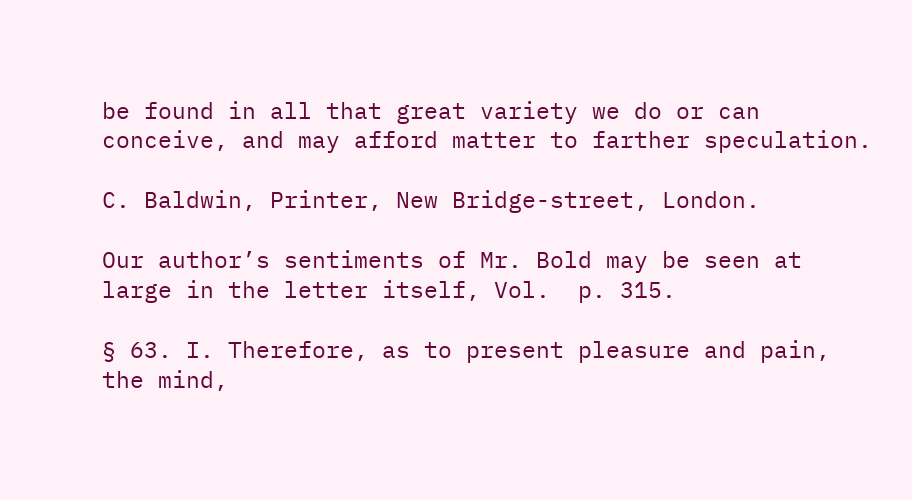be found in all that great variety we do or can conceive, and may afford matter to farther speculation.

C. Baldwin, Printer, New Bridge-street, London.

Our author’s sentiments of Mr. Bold may be seen at large in the letter itself, Vol.  p. 315.

§ 63. I. Therefore, as to present pleasure and pain, the mind,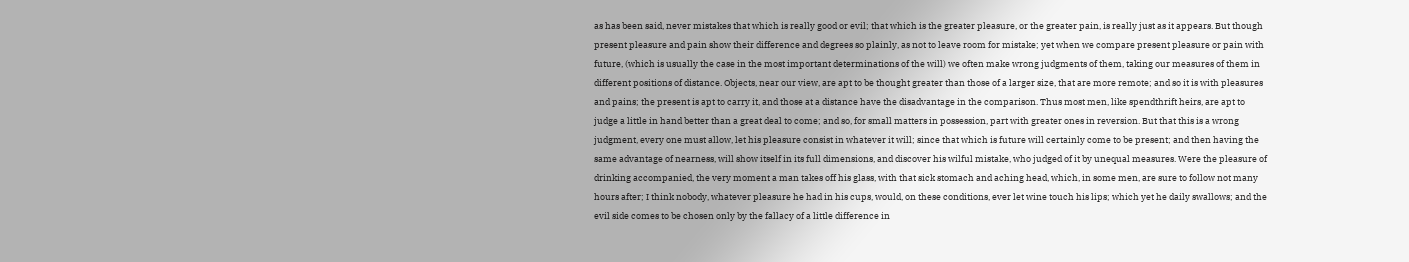as has been said, never mistakes that which is really good or evil; that which is the greater pleasure, or the greater pain, is really just as it appears. But though present pleasure and pain show their difference and degrees so plainly, as not to leave room for mistake; yet when we compare present pleasure or pain with future, (which is usually the case in the most important determinations of the will) we often make wrong judgments of them, taking our measures of them in different positions of distance. Objects, near our view, are apt to be thought greater than those of a larger size, that are more remote; and so it is with pleasures and pains; the present is apt to carry it, and those at a distance have the disadvantage in the comparison. Thus most men, like spendthrift heirs, are apt to judge a little in hand better than a great deal to come; and so, for small matters in possession, part with greater ones in reversion. But that this is a wrong judgment, every one must allow, let his pleasure consist in whatever it will; since that which is future will certainly come to be present; and then having the same advantage of nearness, will show itself in its full dimensions, and discover his wilful mistake, who judged of it by unequal measures. Were the pleasure of drinking accompanied, the very moment a man takes off his glass, with that sick stomach and aching head, which, in some men, are sure to follow not many hours after; I think nobody, whatever pleasure he had in his cups, would, on these conditions, ever let wine touch his lips; which yet he daily swallows; and the evil side comes to be chosen only by the fallacy of a little difference in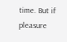time. But if pleasure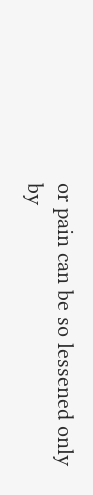or pain can be so lessened only by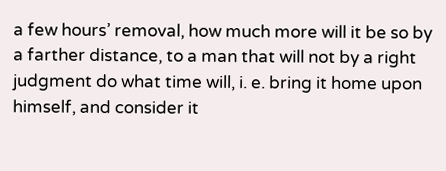a few hours’ removal, how much more will it be so by a farther distance, to a man that will not by a right judgment do what time will, i. e. bring it home upon himself, and consider it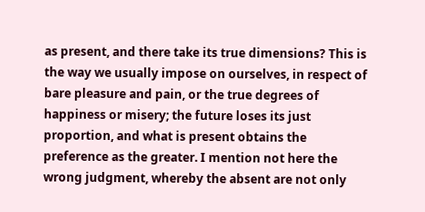as present, and there take its true dimensions? This is the way we usually impose on ourselves, in respect of bare pleasure and pain, or the true degrees of happiness or misery; the future loses its just proportion, and what is present obtains the preference as the greater. I mention not here the wrong judgment, whereby the absent are not only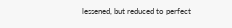lessened, but reduced to perfect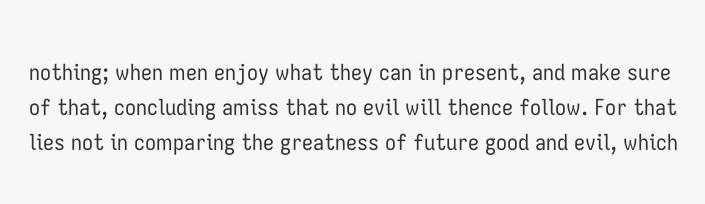nothing; when men enjoy what they can in present, and make sure of that, concluding amiss that no evil will thence follow. For that lies not in comparing the greatness of future good and evil, which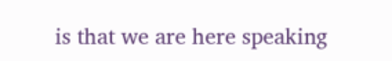is that we are here speaking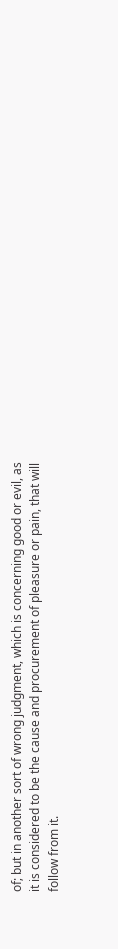of; but in another sort of wrong judgment, which is concerning good or evil, as it is considered to be the cause and procurement of pleasure or pain, that will follow from it.